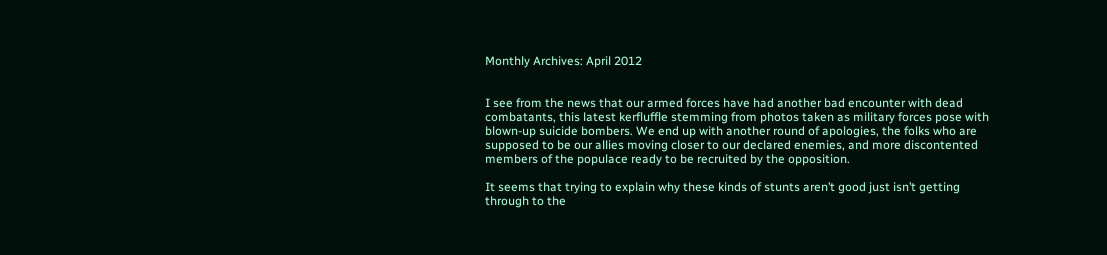Monthly Archives: April 2012


I see from the news that our armed forces have had another bad encounter with dead combatants, this latest kerfluffle stemming from photos taken as military forces pose with blown-up suicide bombers. We end up with another round of apologies, the folks who are supposed to be our allies moving closer to our declared enemies, and more discontented members of the populace ready to be recruited by the opposition.

It seems that trying to explain why these kinds of stunts aren’t good just isn’t getting through to the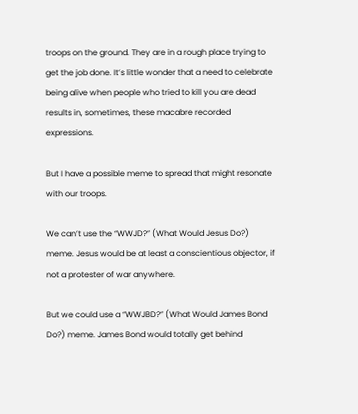troops on the ground. They are in a rough place trying to get the job done. It’s little wonder that a need to celebrate being alive when people who tried to kill you are dead results in, sometimes, these macabre recorded expressions.

But I have a possible meme to spread that might resonate with our troops.

We can’t use the “WWJD?” (What Would Jesus Do?) meme. Jesus would be at least a conscientious objector, if not a protester of war anywhere.

But we could use a “WWJBD?” (What Would James Bond Do?) meme. James Bond would totally get behind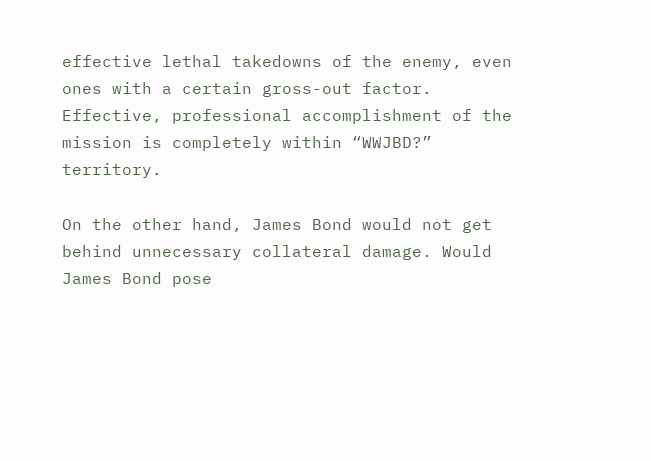effective lethal takedowns of the enemy, even ones with a certain gross-out factor. Effective, professional accomplishment of the mission is completely within “WWJBD?” territory.

On the other hand, James Bond would not get behind unnecessary collateral damage. Would James Bond pose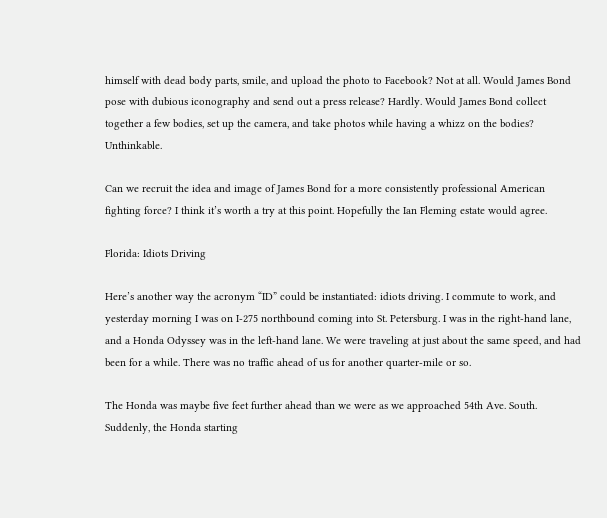himself with dead body parts, smile, and upload the photo to Facebook? Not at all. Would James Bond pose with dubious iconography and send out a press release? Hardly. Would James Bond collect together a few bodies, set up the camera, and take photos while having a whizz on the bodies? Unthinkable.

Can we recruit the idea and image of James Bond for a more consistently professional American fighting force? I think it’s worth a try at this point. Hopefully the Ian Fleming estate would agree.

Florida: Idiots Driving

Here’s another way the acronym “ID” could be instantiated: idiots driving. I commute to work, and yesterday morning I was on I-275 northbound coming into St. Petersburg. I was in the right-hand lane, and a Honda Odyssey was in the left-hand lane. We were traveling at just about the same speed, and had been for a while. There was no traffic ahead of us for another quarter-mile or so.

The Honda was maybe five feet further ahead than we were as we approached 54th Ave. South. Suddenly, the Honda starting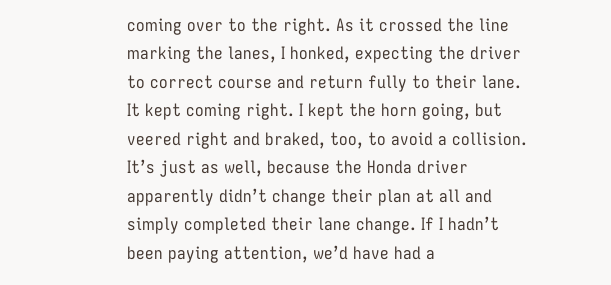coming over to the right. As it crossed the line marking the lanes, I honked, expecting the driver to correct course and return fully to their lane. It kept coming right. I kept the horn going, but veered right and braked, too, to avoid a collision. It’s just as well, because the Honda driver apparently didn’t change their plan at all and simply completed their lane change. If I hadn’t been paying attention, we’d have had a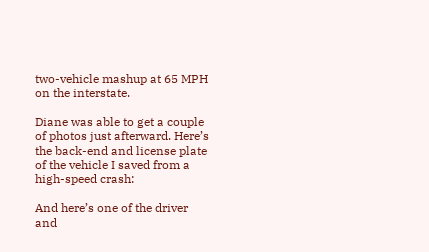two-vehicle mashup at 65 MPH on the interstate.

Diane was able to get a couple of photos just afterward. Here’s the back-end and license plate of the vehicle I saved from a high-speed crash:

And here’s one of the driver and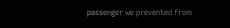passenger we prevented from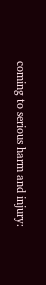coming to serious harm and injury: